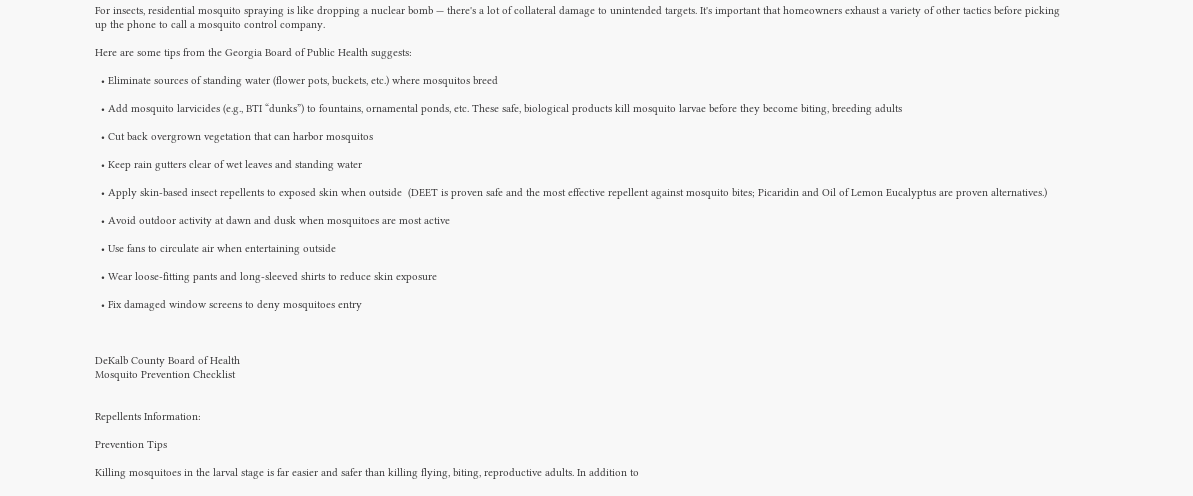For insects, residential mosquito spraying is like dropping a nuclear bomb — there's a lot of collateral damage to unintended targets. It's important that homeowners exhaust a variety of other tactics before picking up the phone to call a mosquito control company.

Here are some tips from the Georgia Board of Public Health suggests:

  • Eliminate sources of standing water (flower pots, buckets, etc.) where mosquitos breed

  • Add mosquito larvicides (e.g., BTI “dunks”) to fountains, ornamental ponds, etc. These safe, biological products kill mosquito larvae before they become biting, breeding adults

  • Cut back overgrown vegetation that can harbor mosquitos

  • Keep rain gutters clear of wet leaves and standing water

  • Apply skin-based insect repellents to exposed skin when outside  (DEET is proven safe and the most effective repellent against mosquito bites; Picaridin and Oil of Lemon Eucalyptus are proven alternatives.)

  • Avoid outdoor activity at dawn and dusk when mosquitoes are most active

  • Use fans to circulate air when entertaining outside

  • Wear loose-fitting pants and long-sleeved shirts to reduce skin exposure

  • Fix damaged window screens to deny mosquitoes entry



DeKalb County Board of Health
Mosquito Prevention Checklist


Repellents Information:

Prevention Tips

Killing mosquitoes in the larval stage is far easier and safer than killing flying, biting, reproductive adults. In addition to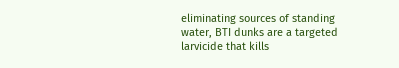eliminating sources of standing water, BTI dunks are a targeted larvicide that kills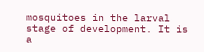mosquitoes in the larval stage of development. It is a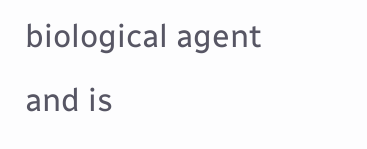biological agent and is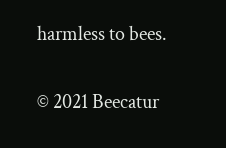harmless to bees.

© 2021 Beecatur